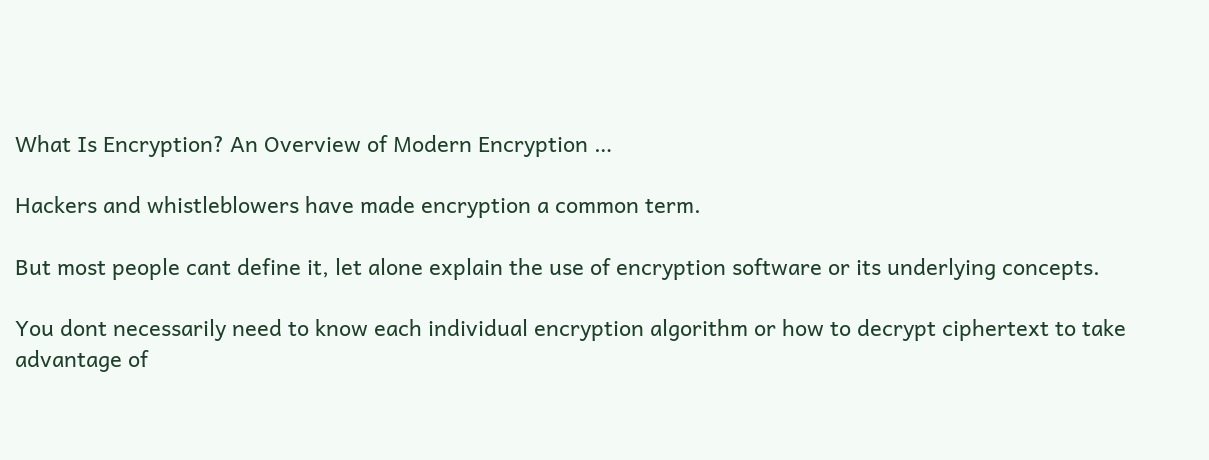What Is Encryption? An Overview of Modern Encryption …

Hackers and whistleblowers have made encryption a common term.

But most people cant define it, let alone explain the use of encryption software or its underlying concepts.

You dont necessarily need to know each individual encryption algorithm or how to decrypt ciphertext to take advantage of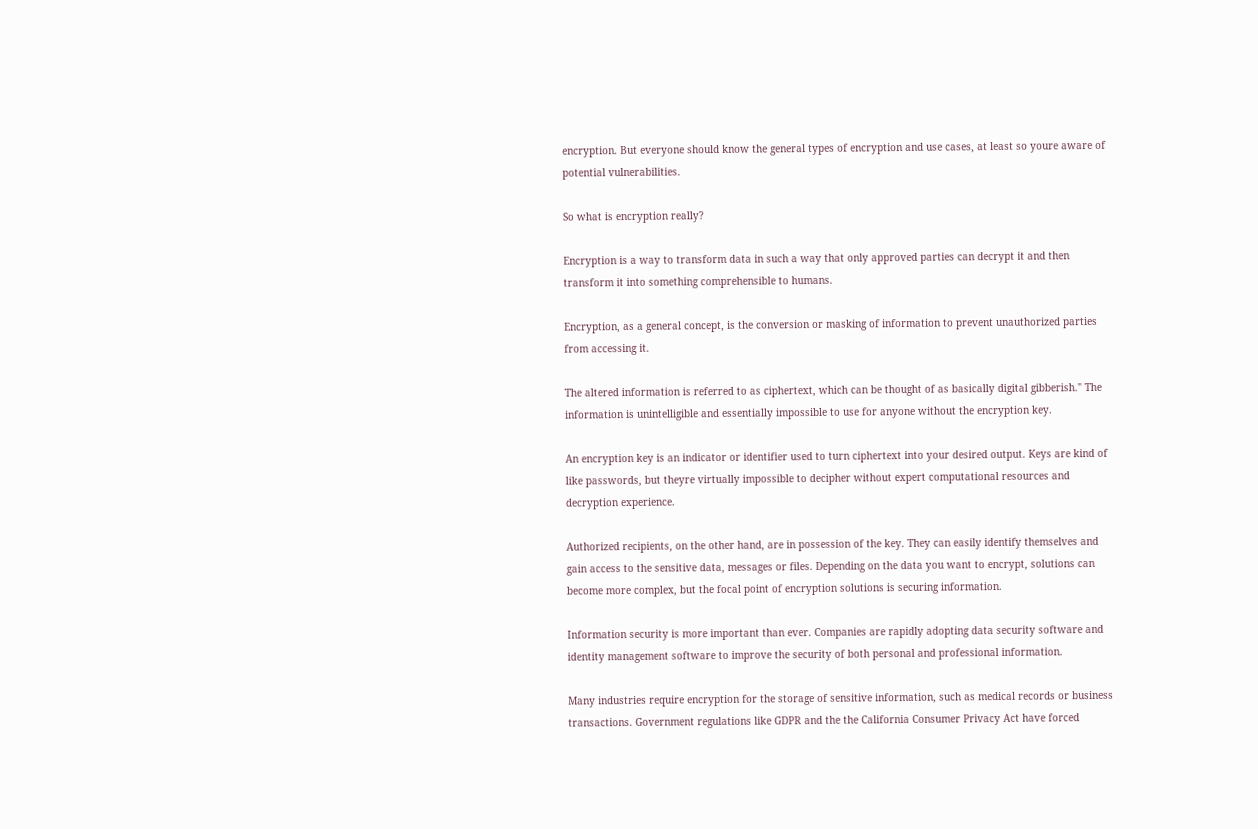encryption. But everyone should know the general types of encryption and use cases, at least so youre aware of potential vulnerabilities.

So what is encryption really?

Encryption is a way to transform data in such a way that only approved parties can decrypt it and then transform it into something comprehensible to humans.

Encryption, as a general concept, is the conversion or masking of information to prevent unauthorized parties from accessing it.

The altered information is referred to as ciphertext, which can be thought of as basically digital gibberish." The information is unintelligible and essentially impossible to use for anyone without the encryption key.

An encryption key is an indicator or identifier used to turn ciphertext into your desired output. Keys are kind of like passwords, but theyre virtually impossible to decipher without expert computational resources and decryption experience.

Authorized recipients, on the other hand, are in possession of the key. They can easily identify themselves and gain access to the sensitive data, messages or files. Depending on the data you want to encrypt, solutions can become more complex, but the focal point of encryption solutions is securing information.

Information security is more important than ever. Companies are rapidly adopting data security software and identity management software to improve the security of both personal and professional information.

Many industries require encryption for the storage of sensitive information, such as medical records or business transactions. Government regulations like GDPR and the the California Consumer Privacy Act have forced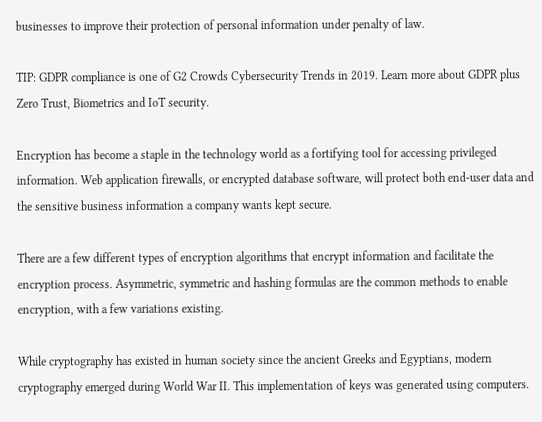businesses to improve their protection of personal information under penalty of law.

TIP: GDPR compliance is one of G2 Crowds Cybersecurity Trends in 2019. Learn more about GDPR plus Zero Trust, Biometrics and IoT security.

Encryption has become a staple in the technology world as a fortifying tool for accessing privileged information. Web application firewalls, or encrypted database software, will protect both end-user data and the sensitive business information a company wants kept secure.

There are a few different types of encryption algorithms that encrypt information and facilitate the encryption process. Asymmetric, symmetric and hashing formulas are the common methods to enable encryption, with a few variations existing.

While cryptography has existed in human society since the ancient Greeks and Egyptians, modern cryptography emerged during World War II. This implementation of keys was generated using computers.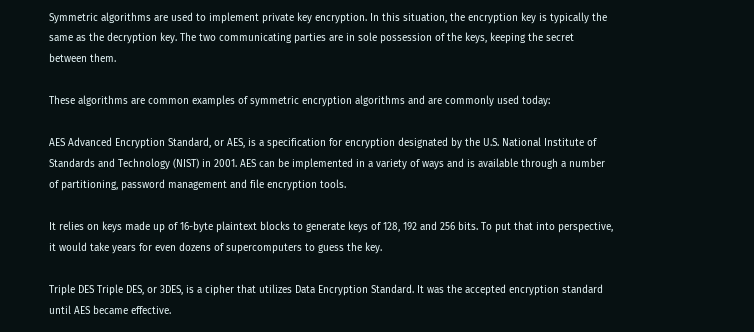Symmetric algorithms are used to implement private key encryption. In this situation, the encryption key is typically the same as the decryption key. The two communicating parties are in sole possession of the keys, keeping the secret between them.

These algorithms are common examples of symmetric encryption algorithms and are commonly used today:

AES Advanced Encryption Standard, or AES, is a specification for encryption designated by the U.S. National Institute of Standards and Technology (NIST) in 2001. AES can be implemented in a variety of ways and is available through a number of partitioning, password management and file encryption tools.

It relies on keys made up of 16-byte plaintext blocks to generate keys of 128, 192 and 256 bits. To put that into perspective, it would take years for even dozens of supercomputers to guess the key.

Triple DES Triple DES, or 3DES, is a cipher that utilizes Data Encryption Standard. It was the accepted encryption standard until AES became effective.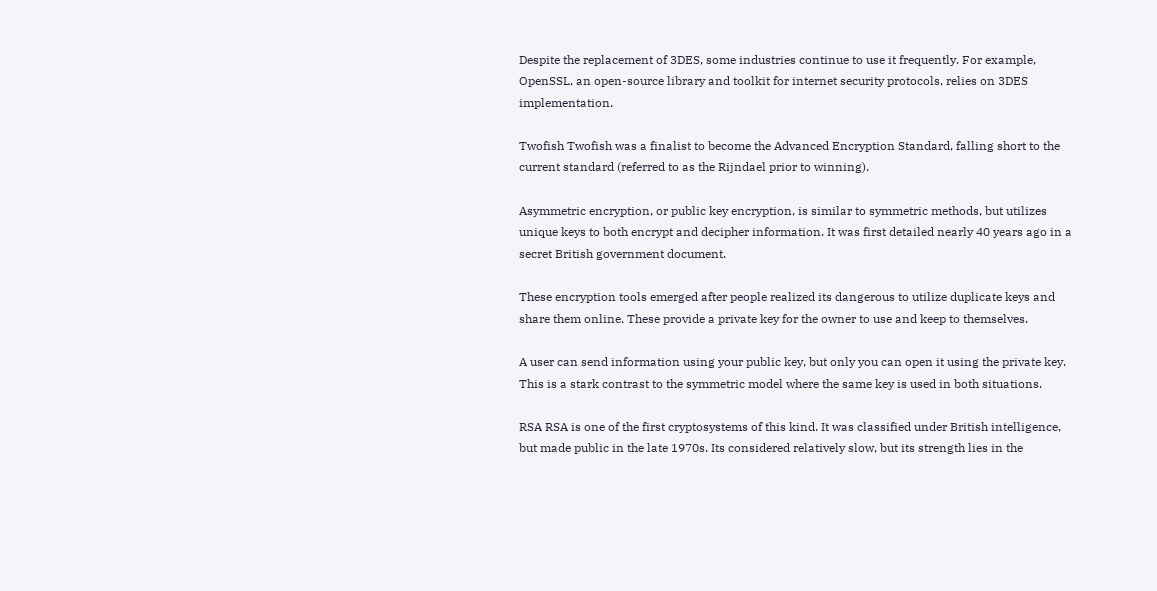Despite the replacement of 3DES, some industries continue to use it frequently. For example, OpenSSL, an open-source library and toolkit for internet security protocols, relies on 3DES implementation.

Twofish Twofish was a finalist to become the Advanced Encryption Standard, falling short to the current standard (referred to as the Rijndael prior to winning).

Asymmetric encryption, or public key encryption, is similar to symmetric methods, but utilizes unique keys to both encrypt and decipher information. It was first detailed nearly 40 years ago in a secret British government document.

These encryption tools emerged after people realized its dangerous to utilize duplicate keys and share them online. These provide a private key for the owner to use and keep to themselves.

A user can send information using your public key, but only you can open it using the private key. This is a stark contrast to the symmetric model where the same key is used in both situations.

RSA RSA is one of the first cryptosystems of this kind. It was classified under British intelligence, but made public in the late 1970s. Its considered relatively slow, but its strength lies in the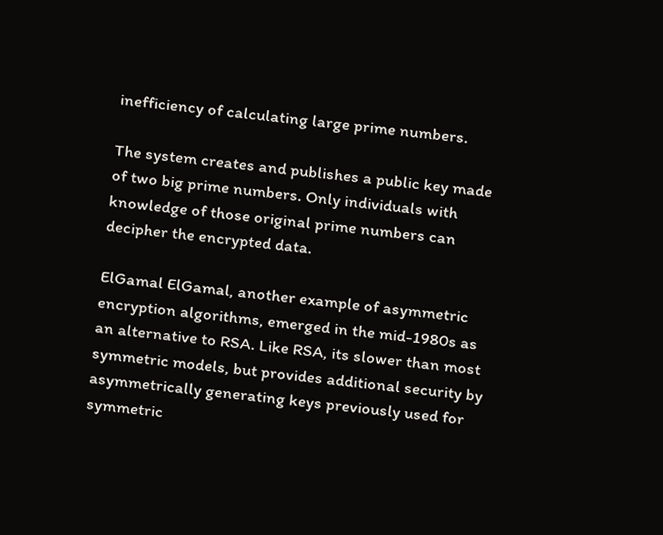inefficiency of calculating large prime numbers.

The system creates and publishes a public key made of two big prime numbers. Only individuals with knowledge of those original prime numbers can decipher the encrypted data.

ElGamal ElGamal, another example of asymmetric encryption algorithms, emerged in the mid-1980s as an alternative to RSA. Like RSA, its slower than most symmetric models, but provides additional security by asymmetrically generating keys previously used for symmetric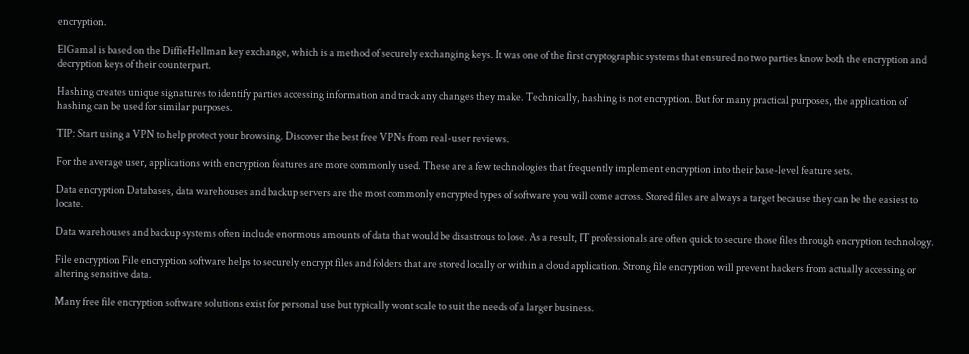encryption.

ElGamal is based on the DiffieHellman key exchange, which is a method of securely exchanging keys. It was one of the first cryptographic systems that ensured no two parties know both the encryption and decryption keys of their counterpart.

Hashing creates unique signatures to identify parties accessing information and track any changes they make. Technically, hashing is not encryption. But for many practical purposes, the application of hashing can be used for similar purposes.

TIP: Start using a VPN to help protect your browsing. Discover the best free VPNs from real-user reviews.

For the average user, applications with encryption features are more commonly used. These are a few technologies that frequently implement encryption into their base-level feature sets.

Data encryption Databases, data warehouses and backup servers are the most commonly encrypted types of software you will come across. Stored files are always a target because they can be the easiest to locate.

Data warehouses and backup systems often include enormous amounts of data that would be disastrous to lose. As a result, IT professionals are often quick to secure those files through encryption technology.

File encryption File encryption software helps to securely encrypt files and folders that are stored locally or within a cloud application. Strong file encryption will prevent hackers from actually accessing or altering sensitive data.

Many free file encryption software solutions exist for personal use but typically wont scale to suit the needs of a larger business.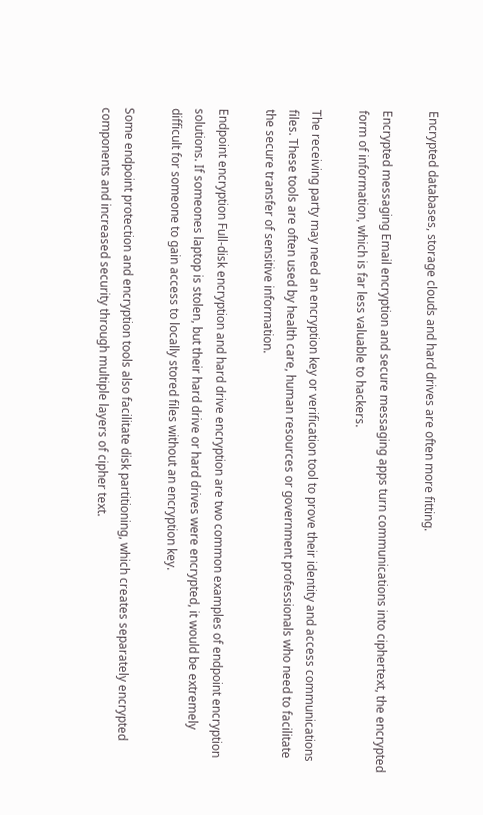Encrypted databases, storage clouds and hard drives are often more fitting.

Encrypted messaging Email encryption and secure messaging apps turn communications into ciphertext, the encrypted form of information, which is far less valuable to hackers.

The receiving party may need an encryption key or verification tool to prove their identity and access communications files. These tools are often used by health care, human resources or government professionals who need to facilitate the secure transfer of sensitive information.

Endpoint encryption Full-disk encryption and hard drive encryption are two common examples of endpoint encryption solutions. If someones laptop is stolen, but their hard drive or hard drives were encrypted, it would be extremely difficult for someone to gain access to locally stored files without an encryption key.

Some endpoint protection and encryption tools also facilitate disk partitioning, which creates separately encrypted components and increased security through multiple layers of cipher text.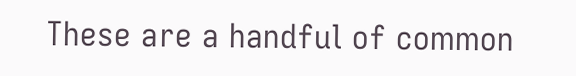These are a handful of common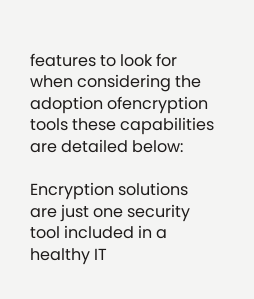features to look for when considering the adoption ofencryption tools these capabilities are detailed below:

Encryption solutions are just one security tool included in a healthy IT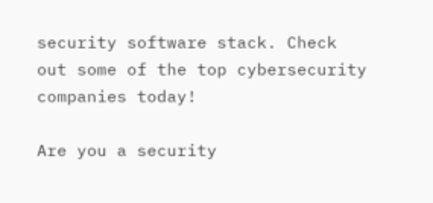security software stack. Check out some of the top cybersecurity companies today!

Are you a security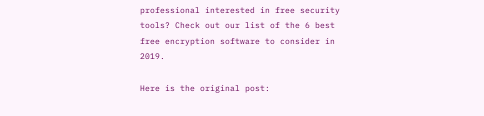professional interested in free security tools? Check out our list of the 6 best free encryption software to consider in 2019.

Here is the original post: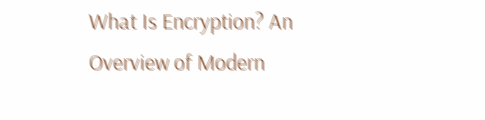What Is Encryption? An Overview of Modern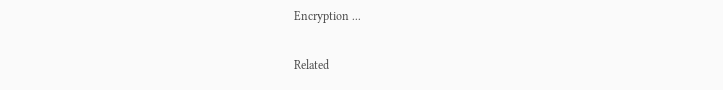Encryption ...

Related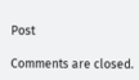Post

Comments are closed.